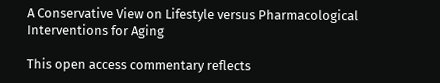A Conservative View on Lifestyle versus Pharmacological Interventions for Aging

This open access commentary reflects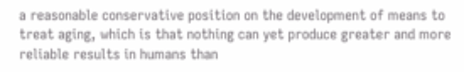a reasonable conservative position on the development of means to treat aging, which is that nothing can yet produce greater and more reliable results in humans than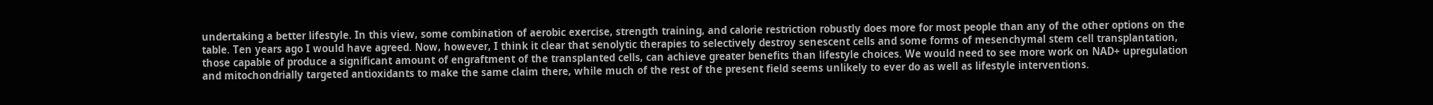undertaking a better lifestyle. In this view, some combination of aerobic exercise, strength training, and calorie restriction robustly does more for most people than any of the other options on the table. Ten years ago I would have agreed. Now, however, I think it clear that senolytic therapies to selectively destroy senescent cells and some forms of mesenchymal stem cell transplantation, those capable of produce a significant amount of engraftment of the transplanted cells, can achieve greater benefits than lifestyle choices. We would need to see more work on NAD+ upregulation and mitochondrially targeted antioxidants to make the same claim there, while much of the rest of the present field seems unlikely to ever do as well as lifestyle interventions.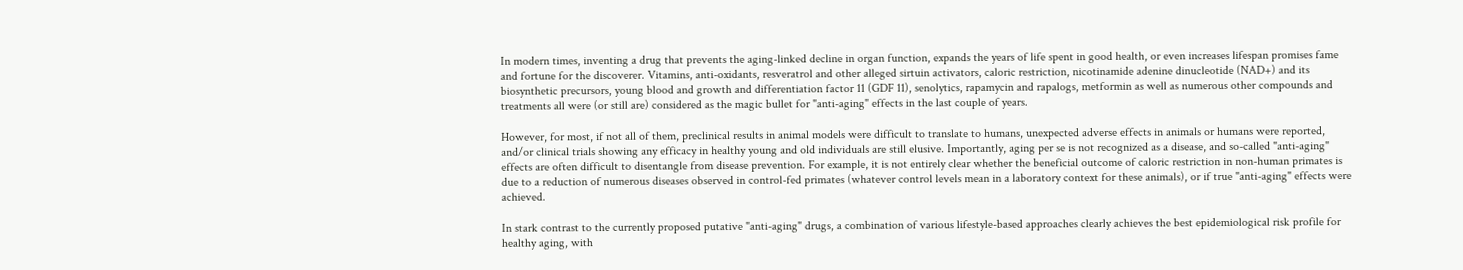In modern times, inventing a drug that prevents the aging-linked decline in organ function, expands the years of life spent in good health, or even increases lifespan promises fame and fortune for the discoverer. Vitamins, anti-oxidants, resveratrol and other alleged sirtuin activators, caloric restriction, nicotinamide adenine dinucleotide (NAD+) and its biosynthetic precursors, young blood and growth and differentiation factor 11 (GDF 11), senolytics, rapamycin and rapalogs, metformin as well as numerous other compounds and treatments all were (or still are) considered as the magic bullet for "anti-aging" effects in the last couple of years.

However, for most, if not all of them, preclinical results in animal models were difficult to translate to humans, unexpected adverse effects in animals or humans were reported, and/or clinical trials showing any efficacy in healthy young and old individuals are still elusive. Importantly, aging per se is not recognized as a disease, and so-called "anti-aging" effects are often difficult to disentangle from disease prevention. For example, it is not entirely clear whether the beneficial outcome of caloric restriction in non-human primates is due to a reduction of numerous diseases observed in control-fed primates (whatever control levels mean in a laboratory context for these animals), or if true "anti-aging" effects were achieved.

In stark contrast to the currently proposed putative "anti-aging" drugs, a combination of various lifestyle-based approaches clearly achieves the best epidemiological risk profile for healthy aging, with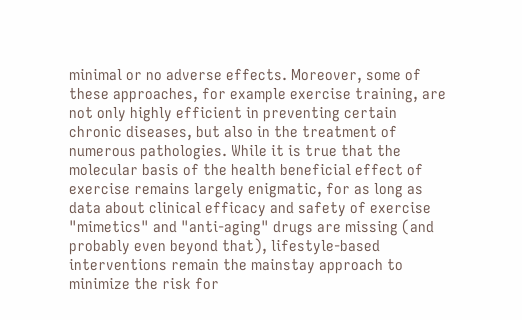minimal or no adverse effects. Moreover, some of these approaches, for example exercise training, are not only highly efficient in preventing certain chronic diseases, but also in the treatment of numerous pathologies. While it is true that the molecular basis of the health beneficial effect of exercise remains largely enigmatic, for as long as data about clinical efficacy and safety of exercise "mimetics" and "anti-aging" drugs are missing (and probably even beyond that), lifestyle-based interventions remain the mainstay approach to minimize the risk for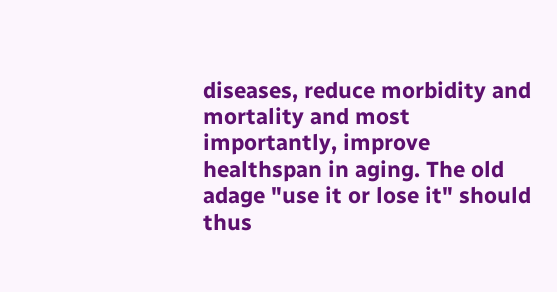diseases, reduce morbidity and mortality and most importantly, improve healthspan in aging. The old adage "use it or lose it" should thus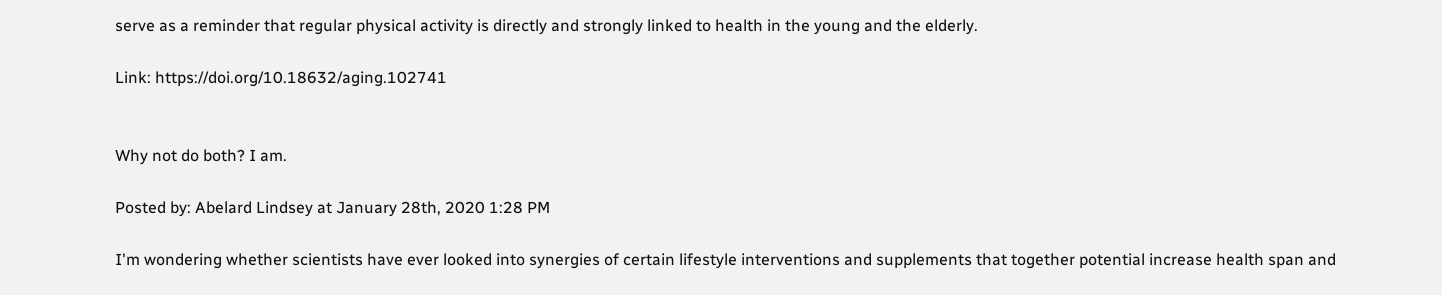serve as a reminder that regular physical activity is directly and strongly linked to health in the young and the elderly.

Link: https://doi.org/10.18632/aging.102741


Why not do both? I am.

Posted by: Abelard Lindsey at January 28th, 2020 1:28 PM

I'm wondering whether scientists have ever looked into synergies of certain lifestyle interventions and supplements that together potential increase health span and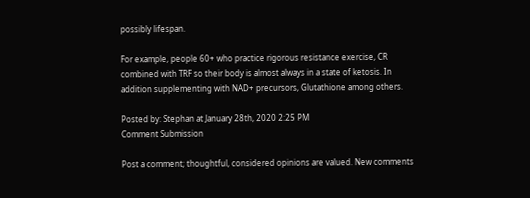possibly lifespan.

For example, people 60+ who practice rigorous resistance exercise, CR combined with TRF so their body is almost always in a state of ketosis. In addition supplementing with NAD+ precursors, Glutathione among others.

Posted by: Stephan at January 28th, 2020 2:25 PM
Comment Submission

Post a comment; thoughtful, considered opinions are valued. New comments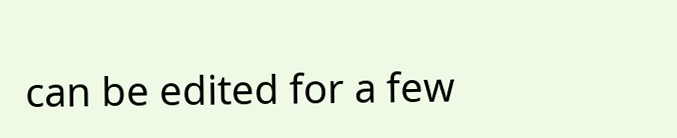can be edited for a few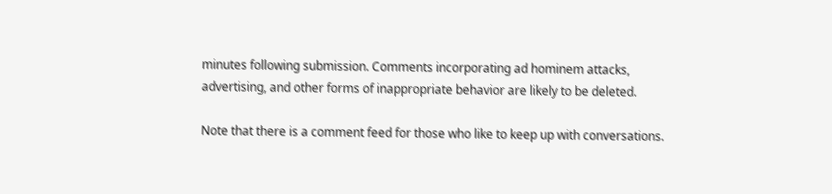minutes following submission. Comments incorporating ad hominem attacks, advertising, and other forms of inappropriate behavior are likely to be deleted.

Note that there is a comment feed for those who like to keep up with conversations.